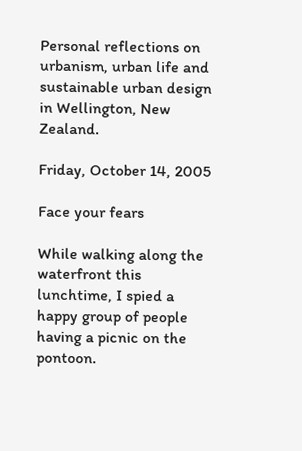Personal reflections on urbanism, urban life and sustainable urban design in Wellington, New Zealand.

Friday, October 14, 2005

Face your fears

While walking along the waterfront this lunchtime, I spied a happy group of people having a picnic on the pontoon.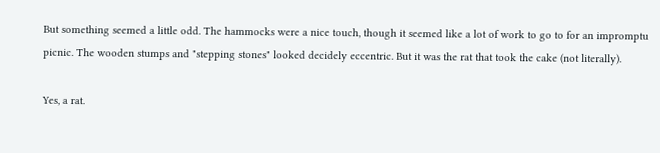But something seemed a little odd. The hammocks were a nice touch, though it seemed like a lot of work to go to for an impromptu picnic. The wooden stumps and "stepping stones" looked decidely eccentric. But it was the rat that took the cake (not literally).

Yes, a rat.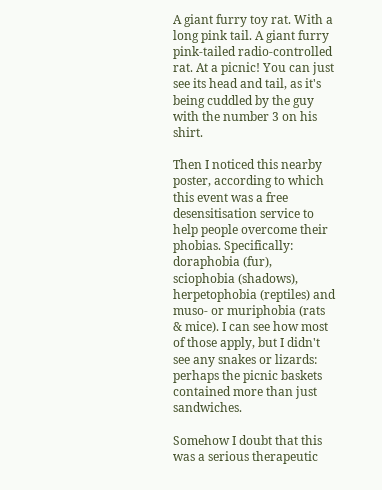A giant furry toy rat. With a long pink tail. A giant furry pink-tailed radio-controlled rat. At a picnic! You can just see its head and tail, as it's being cuddled by the guy with the number 3 on his shirt.

Then I noticed this nearby poster, according to which this event was a free desensitisation service to help people overcome their phobias. Specifically: doraphobia (fur), sciophobia (shadows), herpetophobia (reptiles) and muso- or muriphobia (rats & mice). I can see how most of those apply, but I didn't see any snakes or lizards: perhaps the picnic baskets contained more than just sandwiches.

Somehow I doubt that this was a serious therapeutic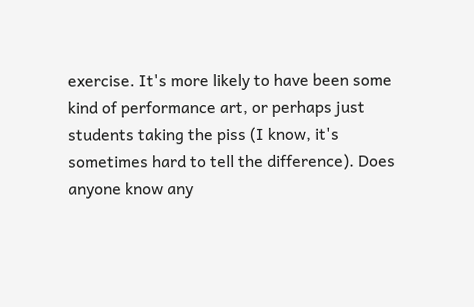exercise. It's more likely to have been some kind of performance art, or perhaps just students taking the piss (I know, it's sometimes hard to tell the difference). Does anyone know any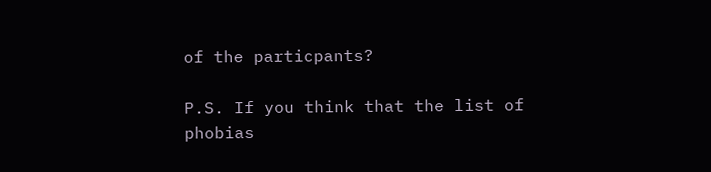of the particpants?

P.S. If you think that the list of phobias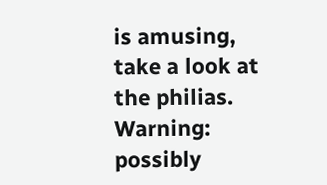is amusing, take a look at the philias. Warning: possibly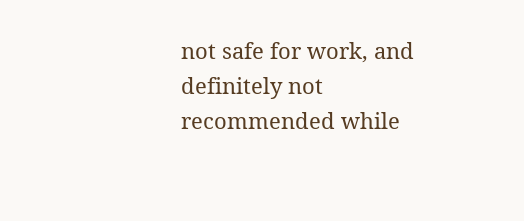not safe for work, and definitely not recommended while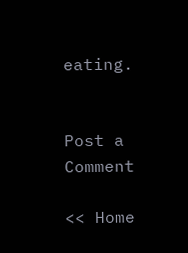eating.


Post a Comment

<< Home